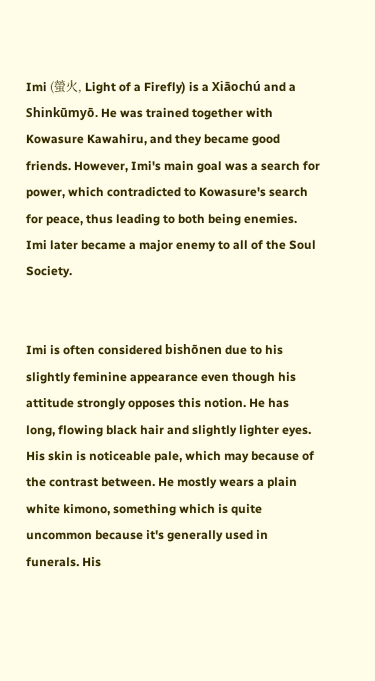Imi (螢火, Light of a Firefly) is a Xiāochú and a Shinkūmyō. He was trained together with Kowasure Kawahiru, and they became good friends. However, Imi's main goal was a search for power, which contradicted to Kowasure's search for peace, thus leading to both being enemies. Imi later became a major enemy to all of the Soul Society.


Imi is often considered bishōnen due to his slightly feminine appearance even though his attitude strongly opposes this notion. He has long, flowing black hair and slightly lighter eyes. His skin is noticeable pale, which may because of the contrast between. He mostly wears a plain white kimono, something which is quite uncommon because it's generally used in funerals. His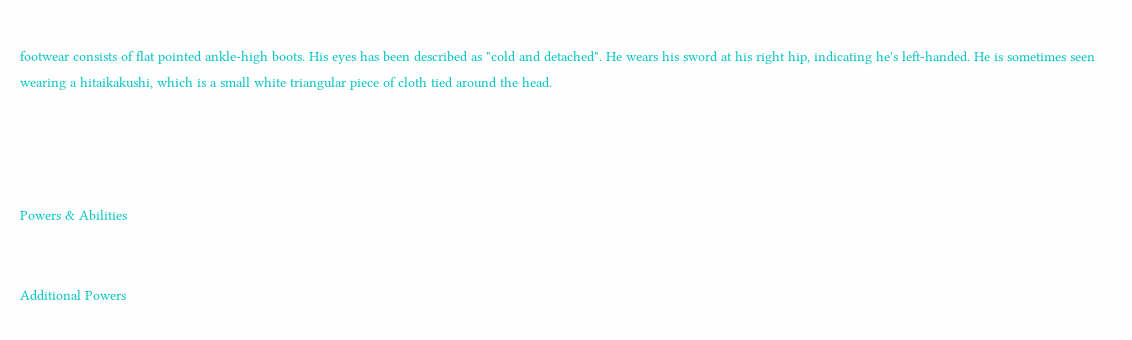footwear consists of flat pointed ankle-high boots. His eyes has been described as "cold and detached". He wears his sword at his right hip, indicating he's left-handed. He is sometimes seen wearing a hitaikakushi, which is a small white triangular piece of cloth tied around the head.




Powers & Abilities


Additional Powers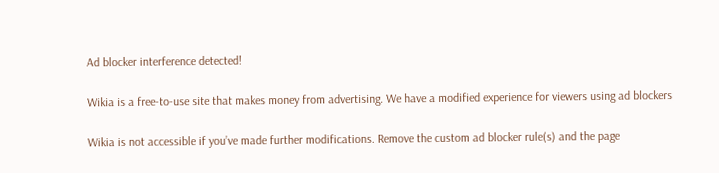Ad blocker interference detected!

Wikia is a free-to-use site that makes money from advertising. We have a modified experience for viewers using ad blockers

Wikia is not accessible if you’ve made further modifications. Remove the custom ad blocker rule(s) and the page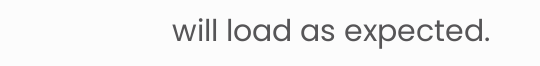will load as expected.